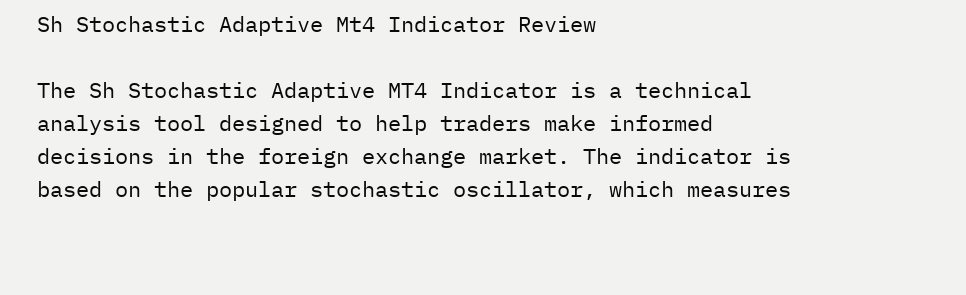Sh Stochastic Adaptive Mt4 Indicator Review

The Sh Stochastic Adaptive MT4 Indicator is a technical analysis tool designed to help traders make informed decisions in the foreign exchange market. The indicator is based on the popular stochastic oscillator, which measures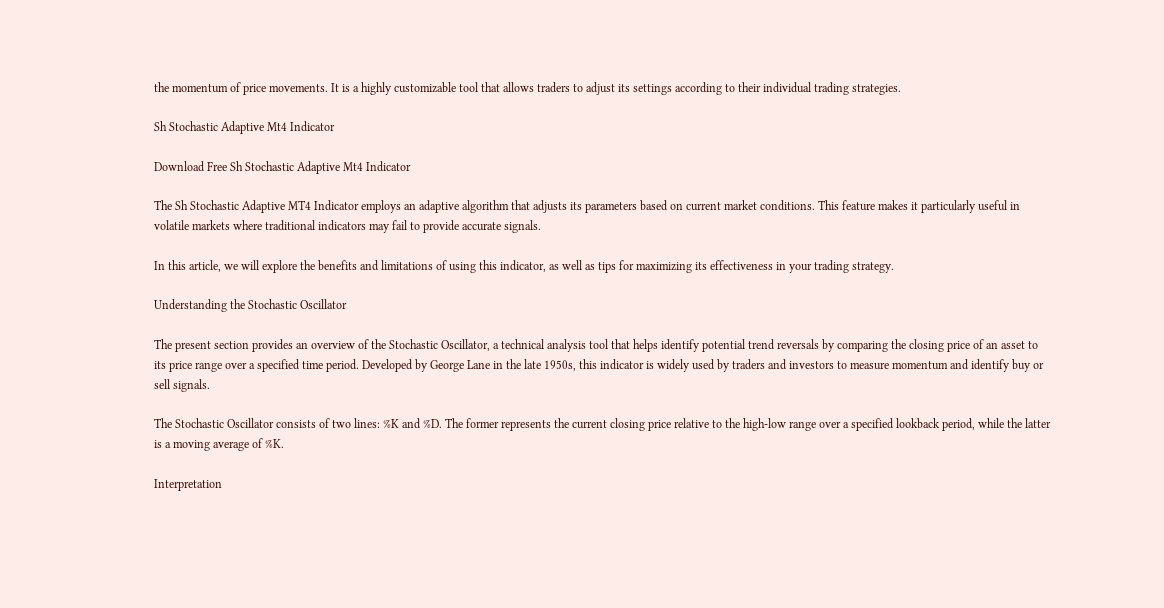the momentum of price movements. It is a highly customizable tool that allows traders to adjust its settings according to their individual trading strategies.

Sh Stochastic Adaptive Mt4 Indicator

Download Free Sh Stochastic Adaptive Mt4 Indicator

The Sh Stochastic Adaptive MT4 Indicator employs an adaptive algorithm that adjusts its parameters based on current market conditions. This feature makes it particularly useful in volatile markets where traditional indicators may fail to provide accurate signals.

In this article, we will explore the benefits and limitations of using this indicator, as well as tips for maximizing its effectiveness in your trading strategy.

Understanding the Stochastic Oscillator

The present section provides an overview of the Stochastic Oscillator, a technical analysis tool that helps identify potential trend reversals by comparing the closing price of an asset to its price range over a specified time period. Developed by George Lane in the late 1950s, this indicator is widely used by traders and investors to measure momentum and identify buy or sell signals.

The Stochastic Oscillator consists of two lines: %K and %D. The former represents the current closing price relative to the high-low range over a specified lookback period, while the latter is a moving average of %K.

Interpretation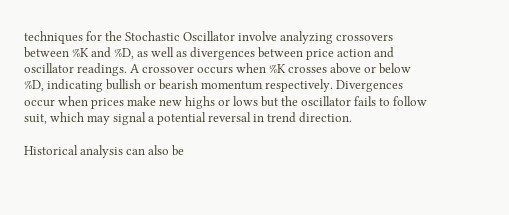techniques for the Stochastic Oscillator involve analyzing crossovers between %K and %D, as well as divergences between price action and oscillator readings. A crossover occurs when %K crosses above or below %D, indicating bullish or bearish momentum respectively. Divergences occur when prices make new highs or lows but the oscillator fails to follow suit, which may signal a potential reversal in trend direction.

Historical analysis can also be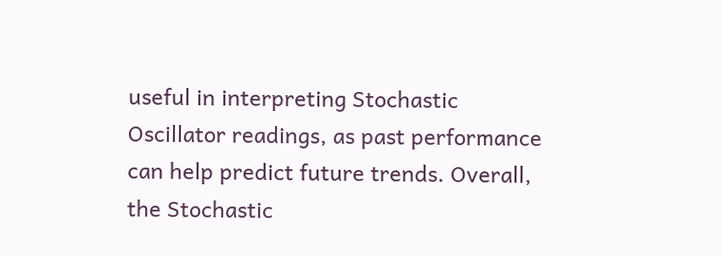useful in interpreting Stochastic Oscillator readings, as past performance can help predict future trends. Overall, the Stochastic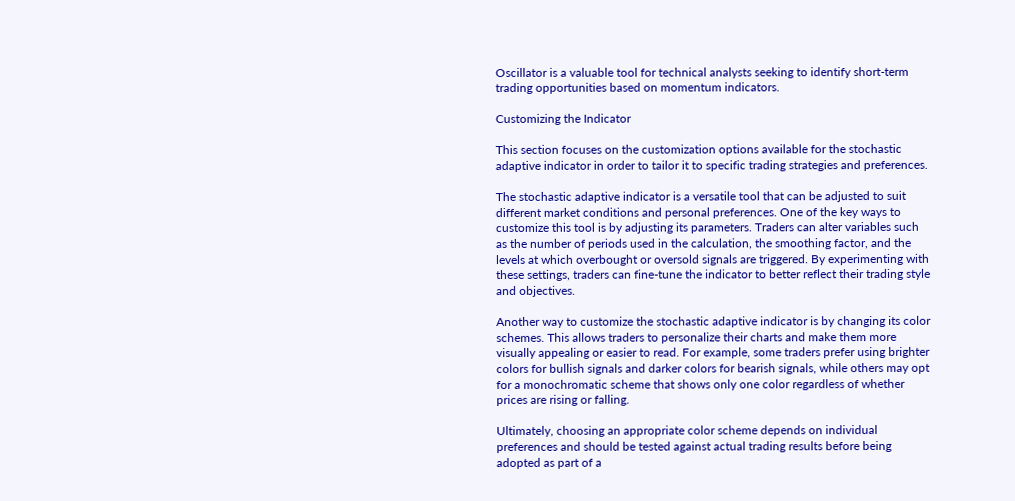Oscillator is a valuable tool for technical analysts seeking to identify short-term trading opportunities based on momentum indicators.

Customizing the Indicator

This section focuses on the customization options available for the stochastic adaptive indicator in order to tailor it to specific trading strategies and preferences.

The stochastic adaptive indicator is a versatile tool that can be adjusted to suit different market conditions and personal preferences. One of the key ways to customize this tool is by adjusting its parameters. Traders can alter variables such as the number of periods used in the calculation, the smoothing factor, and the levels at which overbought or oversold signals are triggered. By experimenting with these settings, traders can fine-tune the indicator to better reflect their trading style and objectives.

Another way to customize the stochastic adaptive indicator is by changing its color schemes. This allows traders to personalize their charts and make them more visually appealing or easier to read. For example, some traders prefer using brighter colors for bullish signals and darker colors for bearish signals, while others may opt for a monochromatic scheme that shows only one color regardless of whether prices are rising or falling.

Ultimately, choosing an appropriate color scheme depends on individual preferences and should be tested against actual trading results before being adopted as part of a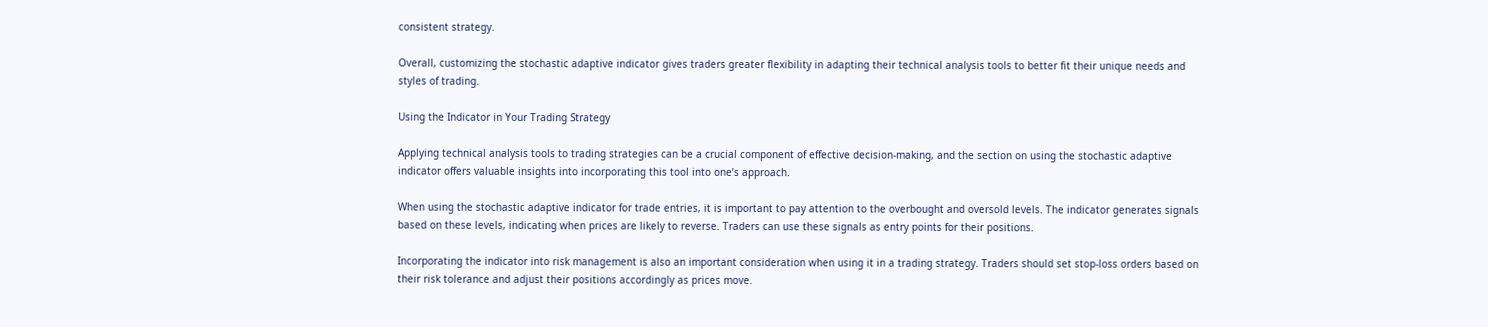consistent strategy.

Overall, customizing the stochastic adaptive indicator gives traders greater flexibility in adapting their technical analysis tools to better fit their unique needs and styles of trading.

Using the Indicator in Your Trading Strategy

Applying technical analysis tools to trading strategies can be a crucial component of effective decision-making, and the section on using the stochastic adaptive indicator offers valuable insights into incorporating this tool into one’s approach.

When using the stochastic adaptive indicator for trade entries, it is important to pay attention to the overbought and oversold levels. The indicator generates signals based on these levels, indicating when prices are likely to reverse. Traders can use these signals as entry points for their positions.

Incorporating the indicator into risk management is also an important consideration when using it in a trading strategy. Traders should set stop-loss orders based on their risk tolerance and adjust their positions accordingly as prices move.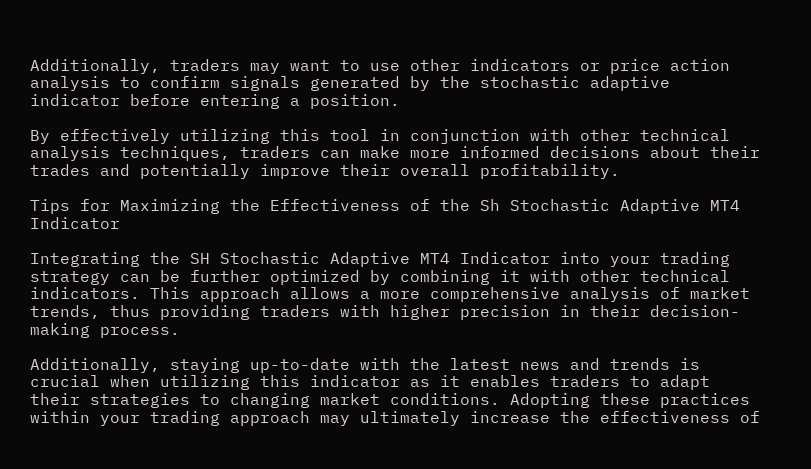Additionally, traders may want to use other indicators or price action analysis to confirm signals generated by the stochastic adaptive indicator before entering a position.

By effectively utilizing this tool in conjunction with other technical analysis techniques, traders can make more informed decisions about their trades and potentially improve their overall profitability.

Tips for Maximizing the Effectiveness of the Sh Stochastic Adaptive MT4 Indicator

Integrating the SH Stochastic Adaptive MT4 Indicator into your trading strategy can be further optimized by combining it with other technical indicators. This approach allows a more comprehensive analysis of market trends, thus providing traders with higher precision in their decision-making process.

Additionally, staying up-to-date with the latest news and trends is crucial when utilizing this indicator as it enables traders to adapt their strategies to changing market conditions. Adopting these practices within your trading approach may ultimately increase the effectiveness of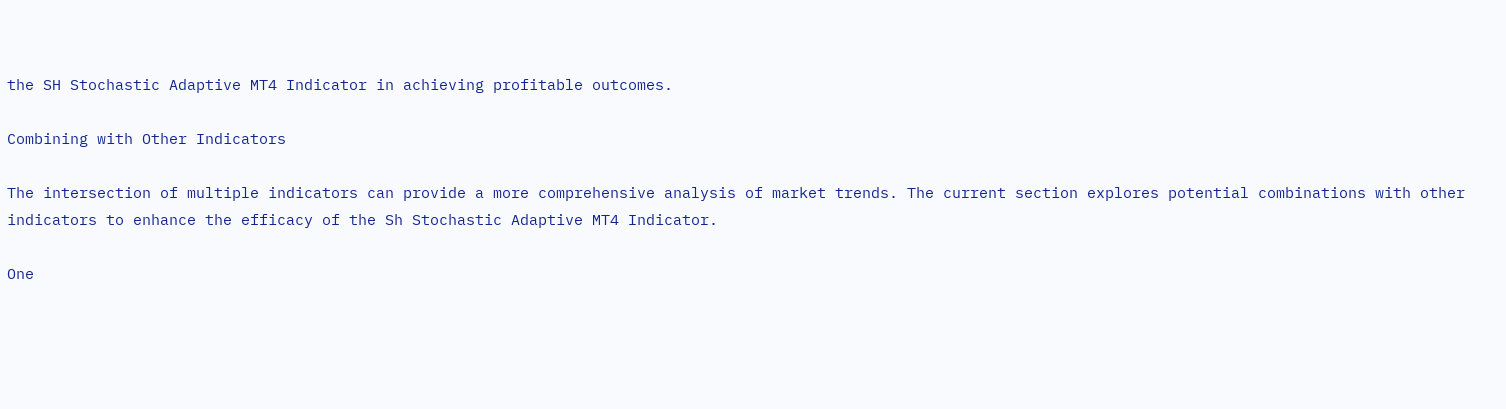the SH Stochastic Adaptive MT4 Indicator in achieving profitable outcomes.

Combining with Other Indicators

The intersection of multiple indicators can provide a more comprehensive analysis of market trends. The current section explores potential combinations with other indicators to enhance the efficacy of the Sh Stochastic Adaptive MT4 Indicator.

One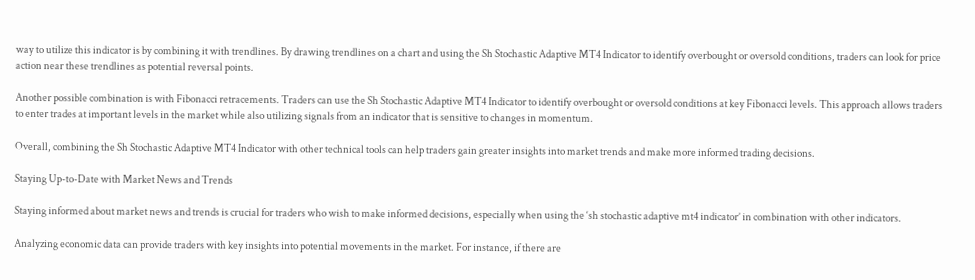way to utilize this indicator is by combining it with trendlines. By drawing trendlines on a chart and using the Sh Stochastic Adaptive MT4 Indicator to identify overbought or oversold conditions, traders can look for price action near these trendlines as potential reversal points.

Another possible combination is with Fibonacci retracements. Traders can use the Sh Stochastic Adaptive MT4 Indicator to identify overbought or oversold conditions at key Fibonacci levels. This approach allows traders to enter trades at important levels in the market while also utilizing signals from an indicator that is sensitive to changes in momentum.

Overall, combining the Sh Stochastic Adaptive MT4 Indicator with other technical tools can help traders gain greater insights into market trends and make more informed trading decisions.

Staying Up-to-Date with Market News and Trends

Staying informed about market news and trends is crucial for traders who wish to make informed decisions, especially when using the ‘sh stochastic adaptive mt4 indicator’ in combination with other indicators.

Analyzing economic data can provide traders with key insights into potential movements in the market. For instance, if there are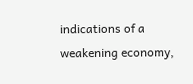indications of a weakening economy,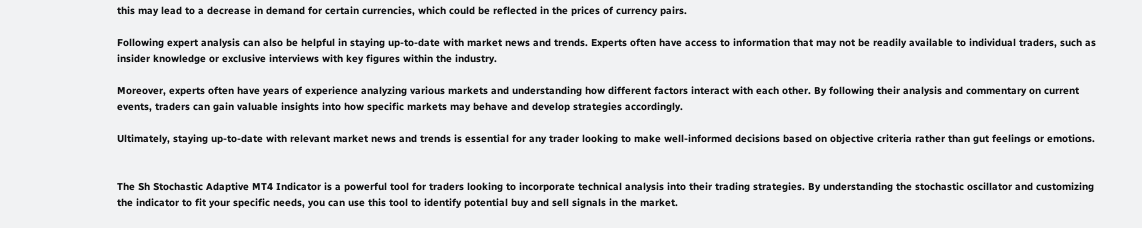this may lead to a decrease in demand for certain currencies, which could be reflected in the prices of currency pairs.

Following expert analysis can also be helpful in staying up-to-date with market news and trends. Experts often have access to information that may not be readily available to individual traders, such as insider knowledge or exclusive interviews with key figures within the industry.

Moreover, experts often have years of experience analyzing various markets and understanding how different factors interact with each other. By following their analysis and commentary on current events, traders can gain valuable insights into how specific markets may behave and develop strategies accordingly.

Ultimately, staying up-to-date with relevant market news and trends is essential for any trader looking to make well-informed decisions based on objective criteria rather than gut feelings or emotions.


The Sh Stochastic Adaptive MT4 Indicator is a powerful tool for traders looking to incorporate technical analysis into their trading strategies. By understanding the stochastic oscillator and customizing the indicator to fit your specific needs, you can use this tool to identify potential buy and sell signals in the market.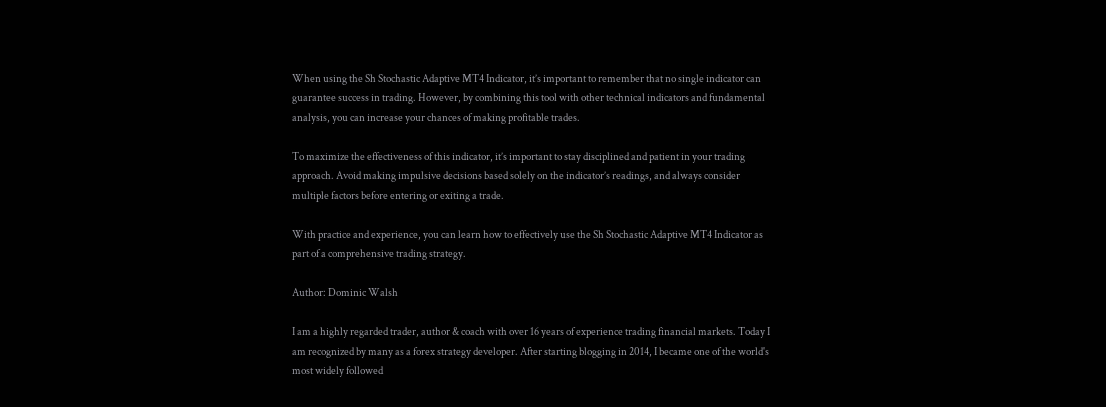When using the Sh Stochastic Adaptive MT4 Indicator, it’s important to remember that no single indicator can guarantee success in trading. However, by combining this tool with other technical indicators and fundamental analysis, you can increase your chances of making profitable trades.

To maximize the effectiveness of this indicator, it’s important to stay disciplined and patient in your trading approach. Avoid making impulsive decisions based solely on the indicator’s readings, and always consider multiple factors before entering or exiting a trade.

With practice and experience, you can learn how to effectively use the Sh Stochastic Adaptive MT4 Indicator as part of a comprehensive trading strategy.

Author: Dominic Walsh

I am a highly regarded trader, author & coach with over 16 years of experience trading financial markets. Today I am recognized by many as a forex strategy developer. After starting blogging in 2014, I became one of the world's most widely followed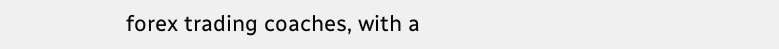forex trading coaches, with a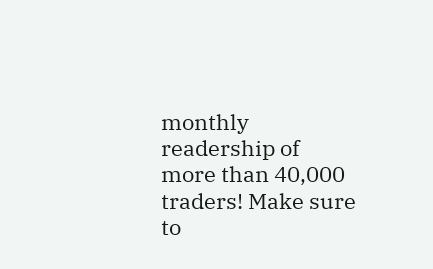monthly readership of more than 40,000 traders! Make sure to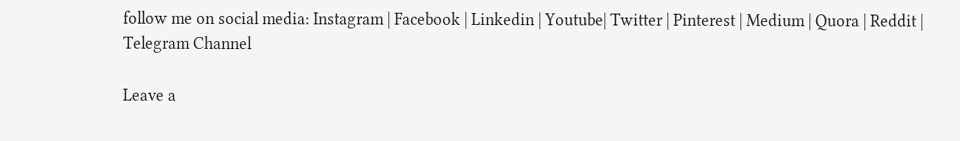follow me on social media: Instagram | Facebook | Linkedin | Youtube| Twitter | Pinterest | Medium | Quora | Reddit | Telegram Channel

Leave a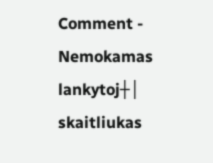Comment - Nemokamas lankytoj┼│ skaitliukas